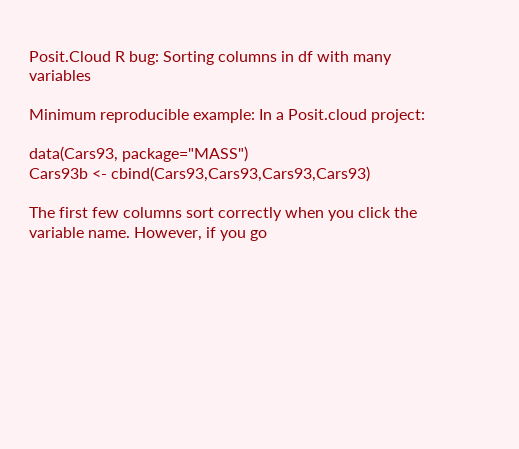Posit.Cloud R bug: Sorting columns in df with many variables

Minimum reproducible example: In a Posit.cloud project:

data(Cars93, package="MASS")
Cars93b <- cbind(Cars93,Cars93,Cars93,Cars93)

The first few columns sort correctly when you click the variable name. However, if you go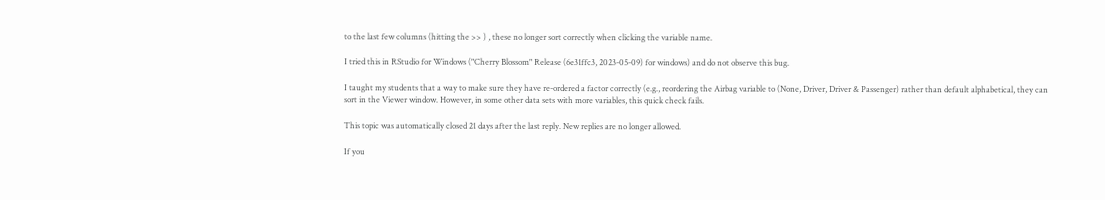to the last few columns (hitting the >> ) , these no longer sort correctly when clicking the variable name.

I tried this in RStudio for Windows ("Cherry Blossom" Release (6e31ffc3, 2023-05-09) for windows) and do not observe this bug.

I taught my students that a way to make sure they have re-ordered a factor correctly (e.g., reordering the Airbag variable to (None, Driver, Driver & Passenger) rather than default alphabetical, they can sort in the Viewer window. However, in some other data sets with more variables, this quick check fails.

This topic was automatically closed 21 days after the last reply. New replies are no longer allowed.

If you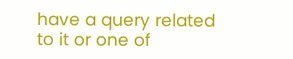have a query related to it or one of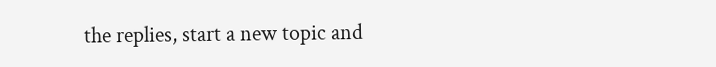the replies, start a new topic and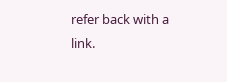refer back with a link.